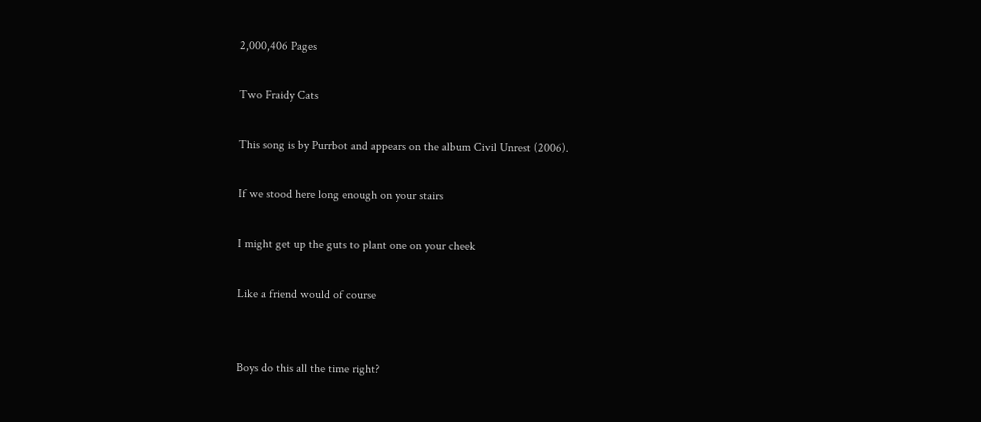2,000,406 Pages

Two Fraidy Cats

This song is by Purrbot and appears on the album Civil Unrest (2006).

If we stood here long enough on your stairs

I might get up the guts to plant one on your cheek

Like a friend would of course


Boys do this all the time right?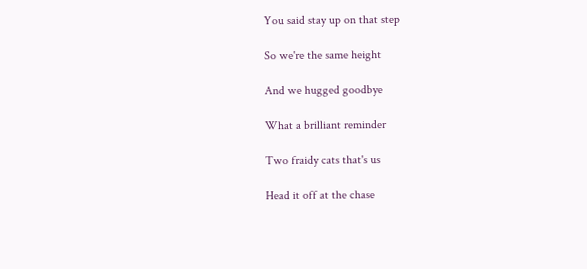You said stay up on that step

So we're the same height

And we hugged goodbye

What a brilliant reminder

Two fraidy cats that's us

Head it off at the chase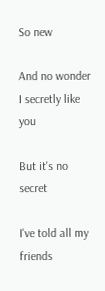So new

And no wonder I secretly like you

But it's no secret

I've told all my friends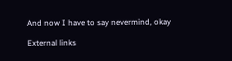And now I have to say nevermind, okay

External links